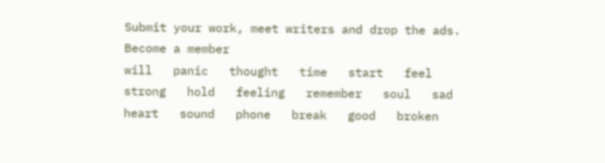Submit your work, meet writers and drop the ads. Become a member
will   panic   thought   time   start   feel   strong   hold   feeling   remember   soul   sad   heart   sound   phone   break   good   broken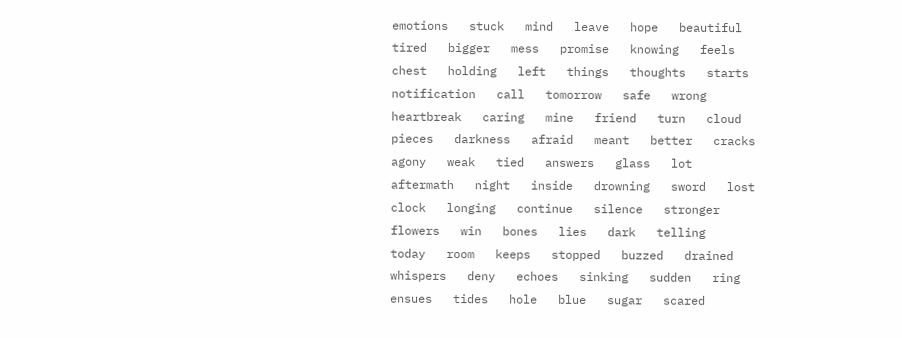emotions   stuck   mind   leave   hope   beautiful   tired   bigger   mess   promise   knowing   feels   chest   holding   left   things   thoughts   starts   notification   call   tomorrow   safe   wrong   heartbreak   caring   mine   friend   turn   cloud   pieces   darkness   afraid   meant   better   cracks   agony   weak   tied   answers   glass   lot   aftermath   night   inside   drowning   sword   lost   clock   longing   continue   silence   stronger   flowers   win   bones   lies   dark   telling   today   room   keeps   stopped   buzzed   drained   whispers   deny   echoes   sinking   sudden   ring   ensues   tides   hole   blue   sugar   scared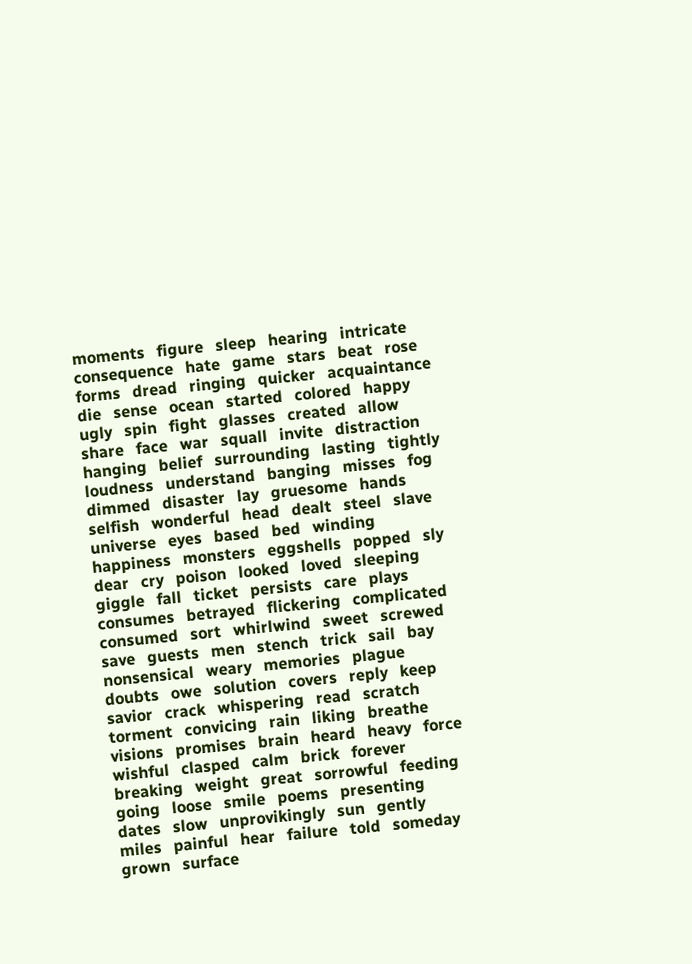moments   figure   sleep   hearing   intricate   consequence   hate   game   stars   beat   rose   forms   dread   ringing   quicker   acquaintance   die   sense   ocean   started   colored   happy   ugly   spin   fight   glasses   created   allow   share   face   war   squall   invite   distraction   hanging   belief   surrounding   lasting   tightly   loudness   understand   banging   misses   fog   dimmed   disaster   lay   gruesome   hands   selfish   wonderful   head   dealt   steel   slave   universe   eyes   based   bed   winding   happiness   monsters   eggshells   popped   sly   dear   cry   poison   looked   loved   sleeping   giggle   fall   ticket   persists   care   plays   consumes   betrayed   flickering   complicated   consumed   sort   whirlwind   sweet   screwed   save   guests   men   stench   trick   sail   bay   nonsensical   weary   memories   plague   doubts   owe   solution   covers   reply   keep   savior   crack   whispering   read   scratch   torment   convicing   rain   liking   breathe   visions   promises   brain   heard   heavy   force   wishful   clasped   calm   brick   forever   breaking   weight   great   sorrowful   feeding   going   loose   smile   poems   presenting   dates   slow   unprovikingly   sun   gently   miles   painful   hear   failure   told   someday   grown   surface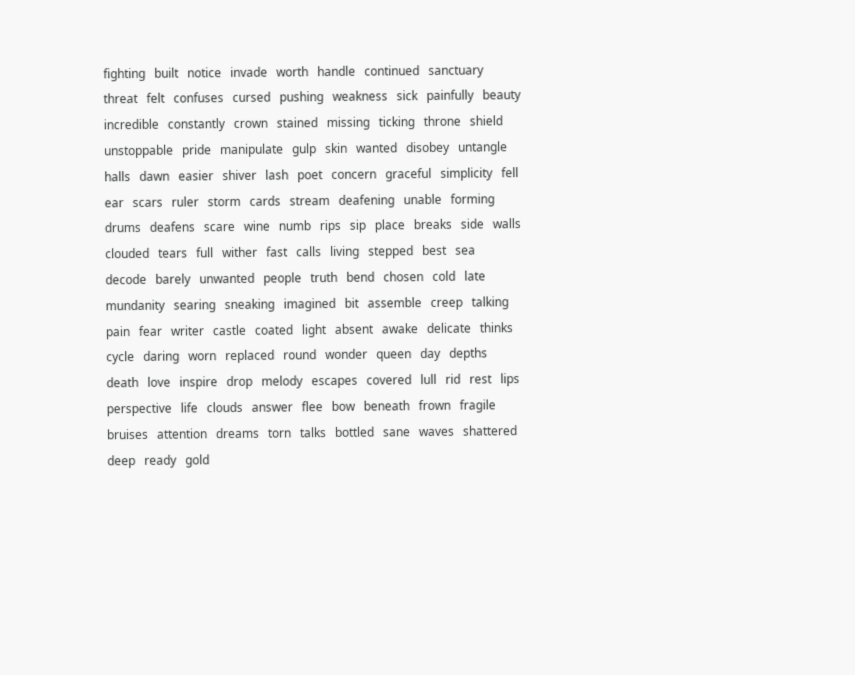fighting   built   notice   invade   worth   handle   continued   sanctuary   threat   felt   confuses   cursed   pushing   weakness   sick   painfully   beauty   incredible   constantly   crown   stained   missing   ticking   throne   shield   unstoppable   pride   manipulate   gulp   skin   wanted   disobey   untangle   halls   dawn   easier   shiver   lash   poet   concern   graceful   simplicity   fell   ear   scars   ruler   storm   cards   stream   deafening   unable   forming   drums   deafens   scare   wine   numb   rips   sip   place   breaks   side   walls   clouded   tears   full   wither   fast   calls   living   stepped   best   sea   decode   barely   unwanted   people   truth   bend   chosen   cold   late   mundanity   searing   sneaking   imagined   bit   assemble   creep   talking   pain   fear   writer   castle   coated   light   absent   awake   delicate   thinks   cycle   daring   worn   replaced   round   wonder   queen   day   depths   death   love   inspire   drop   melody   escapes   covered   lull   rid   rest   lips   perspective   life   clouds   answer   flee   bow   beneath   frown   fragile   bruises   attention   dreams   torn   talks   bottled   sane   waves   shattered   deep   ready   gold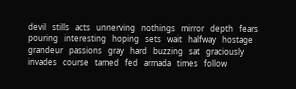devil   stills   acts   unnerving   nothings   mirror   depth   fears   pouring   interesting   hoping   sets   wait   halfway   hostage   grandeur   passions   gray   hard   buzzing   sat   graciously   invades   course   tamed   fed   armada   times   follow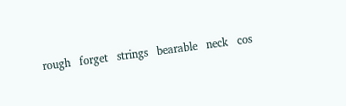rough   forget   strings   bearable   neck   cos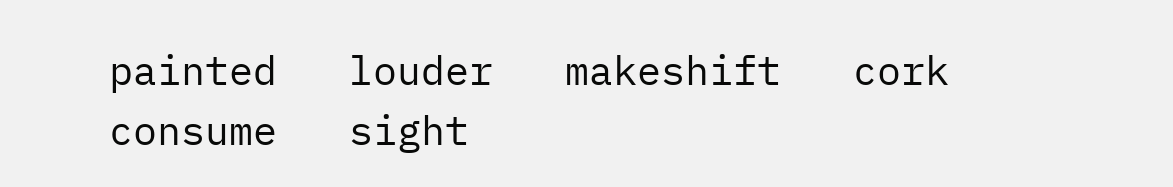painted   louder   makeshift   cork   consume   sight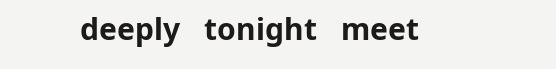deeply   tonight   meet